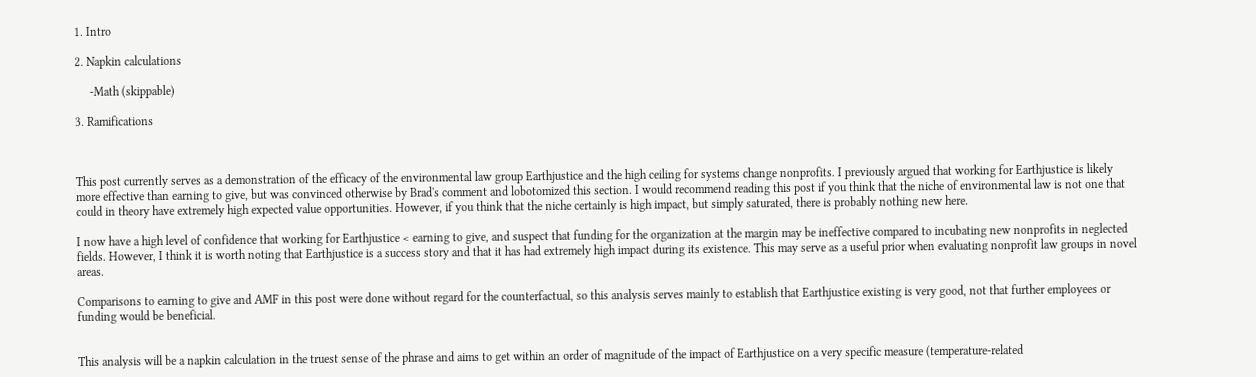1. Intro

2. Napkin calculations

     -Math (skippable)

3. Ramifications



This post currently serves as a demonstration of the efficacy of the environmental law group Earthjustice and the high ceiling for systems change nonprofits. I previously argued that working for Earthjustice is likely more effective than earning to give, but was convinced otherwise by Brad's comment and lobotomized this section. I would recommend reading this post if you think that the niche of environmental law is not one that could in theory have extremely high expected value opportunities. However, if you think that the niche certainly is high impact, but simply saturated, there is probably nothing new here.

I now have a high level of confidence that working for Earthjustice < earning to give, and suspect that funding for the organization at the margin may be ineffective compared to incubating new nonprofits in neglected fields. However, I think it is worth noting that Earthjustice is a success story and that it has had extremely high impact during its existence. This may serve as a useful prior when evaluating nonprofit law groups in novel areas.

Comparisons to earning to give and AMF in this post were done without regard for the counterfactual, so this analysis serves mainly to establish that Earthjustice existing is very good, not that further employees or funding would be beneficial.


This analysis will be a napkin calculation in the truest sense of the phrase and aims to get within an order of magnitude of the impact of Earthjustice on a very specific measure (temperature-related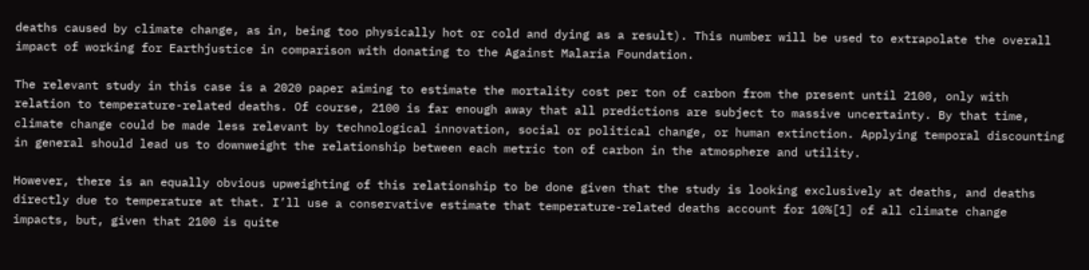deaths caused by climate change, as in, being too physically hot or cold and dying as a result). This number will be used to extrapolate the overall impact of working for Earthjustice in comparison with donating to the Against Malaria Foundation.

The relevant study in this case is a 2020 paper aiming to estimate the mortality cost per ton of carbon from the present until 2100, only with relation to temperature-related deaths. Of course, 2100 is far enough away that all predictions are subject to massive uncertainty. By that time, climate change could be made less relevant by technological innovation, social or political change, or human extinction. Applying temporal discounting in general should lead us to downweight the relationship between each metric ton of carbon in the atmosphere and utility.

However, there is an equally obvious upweighting of this relationship to be done given that the study is looking exclusively at deaths, and deaths directly due to temperature at that. I’ll use a conservative estimate that temperature-related deaths account for 10%[1] of all climate change impacts, but, given that 2100 is quite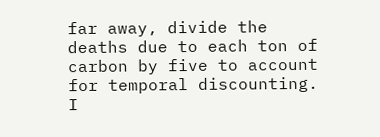far away, divide the deaths due to each ton of carbon by five to account for temporal discounting. I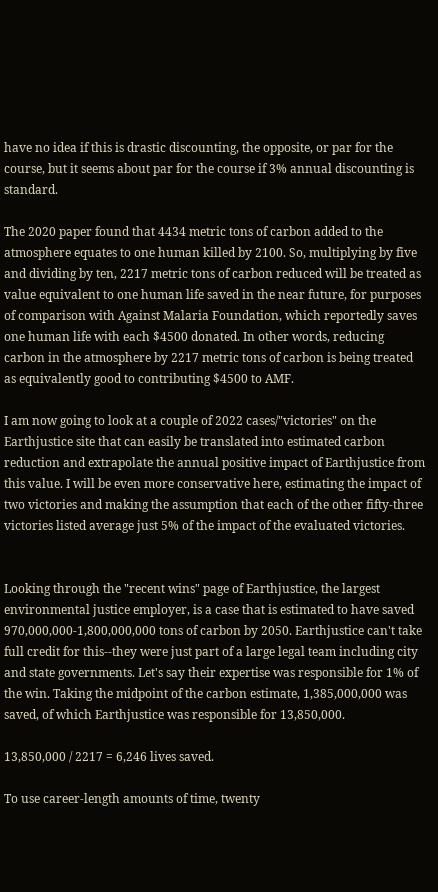have no idea if this is drastic discounting, the opposite, or par for the course, but it seems about par for the course if 3% annual discounting is standard.

The 2020 paper found that 4434 metric tons of carbon added to the atmosphere equates to one human killed by 2100. So, multiplying by five and dividing by ten, 2217 metric tons of carbon reduced will be treated as value equivalent to one human life saved in the near future, for purposes of comparison with Against Malaria Foundation, which reportedly saves one human life with each $4500 donated. In other words, reducing carbon in the atmosphere by 2217 metric tons of carbon is being treated as equivalently good to contributing $4500 to AMF.

I am now going to look at a couple of 2022 cases/"victories" on the Earthjustice site that can easily be translated into estimated carbon reduction and extrapolate the annual positive impact of Earthjustice from this value. I will be even more conservative here, estimating the impact of two victories and making the assumption that each of the other fifty-three victories listed average just 5% of the impact of the evaluated victories.


Looking through the "recent wins" page of Earthjustice, the largest environmental justice employer, is a case that is estimated to have saved 970,000,000-1,800,000,000 tons of carbon by 2050. Earthjustice can't take full credit for this--they were just part of a large legal team including city and state governments. Let's say their expertise was responsible for 1% of the win. Taking the midpoint of the carbon estimate, 1,385,000,000 was saved, of which Earthjustice was responsible for 13,850,000.

13,850,000 / 2217 = 6,246 lives saved.

To use career-length amounts of time, twenty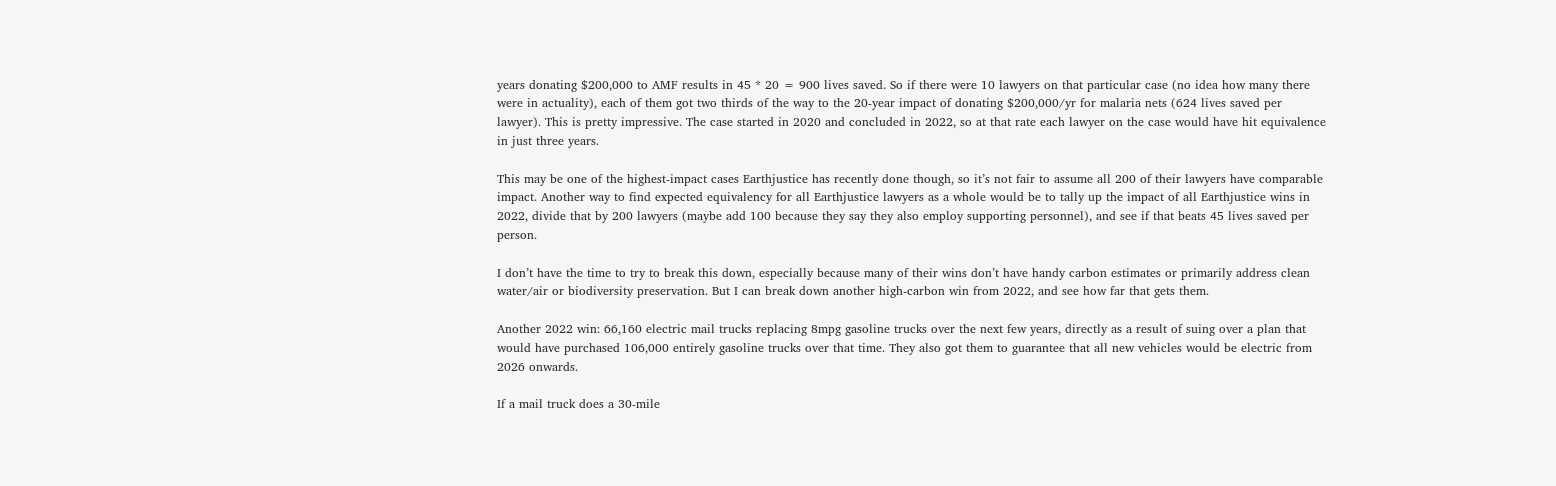years donating $200,000 to AMF results in 45 * 20 = 900 lives saved. So if there were 10 lawyers on that particular case (no idea how many there were in actuality), each of them got two thirds of the way to the 20-year impact of donating $200,000/yr for malaria nets (624 lives saved per lawyer). This is pretty impressive. The case started in 2020 and concluded in 2022, so at that rate each lawyer on the case would have hit equivalence in just three years.

This may be one of the highest-impact cases Earthjustice has recently done though, so it’s not fair to assume all 200 of their lawyers have comparable impact. Another way to find expected equivalency for all Earthjustice lawyers as a whole would be to tally up the impact of all Earthjustice wins in 2022, divide that by 200 lawyers (maybe add 100 because they say they also employ supporting personnel), and see if that beats 45 lives saved per person.

I don’t have the time to try to break this down, especially because many of their wins don’t have handy carbon estimates or primarily address clean water/air or biodiversity preservation. But I can break down another high-carbon win from 2022, and see how far that gets them.

Another 2022 win: 66,160 electric mail trucks replacing 8mpg gasoline trucks over the next few years, directly as a result of suing over a plan that would have purchased 106,000 entirely gasoline trucks over that time. They also got them to guarantee that all new vehicles would be electric from 2026 onwards.

If a mail truck does a 30-mile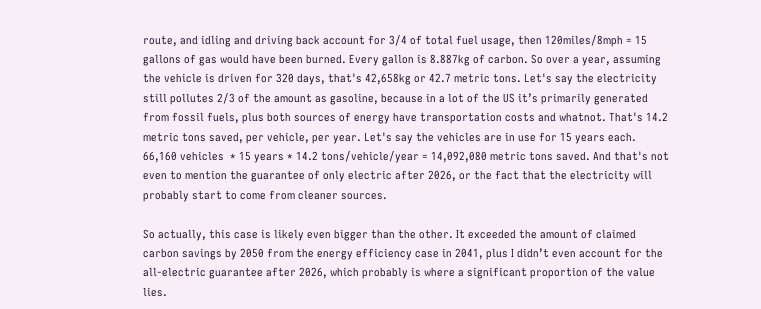route, and idling and driving back account for 3/4 of total fuel usage, then 120miles/8mph = 15 gallons of gas would have been burned. Every gallon is 8.887kg of carbon. So over a year, assuming the vehicle is driven for 320 days, that's 42,658kg or 42.7 metric tons. Let's say the electricity still pollutes 2/3 of the amount as gasoline, because in a lot of the US it’s primarily generated from fossil fuels, plus both sources of energy have transportation costs and whatnot. That's 14.2 metric tons saved, per vehicle, per year. Let's say the vehicles are in use for 15 years each. 66,160 vehicles  * 15 years * 14.2 tons/vehicle/year = 14,092,080 metric tons saved. And that's not even to mention the guarantee of only electric after 2026, or the fact that the electricity will probably start to come from cleaner sources.

So actually, this case is likely even bigger than the other. It exceeded the amount of claimed carbon savings by 2050 from the energy efficiency case in 2041, plus I didn’t even account for the all-electric guarantee after 2026, which probably is where a significant proportion of the value lies.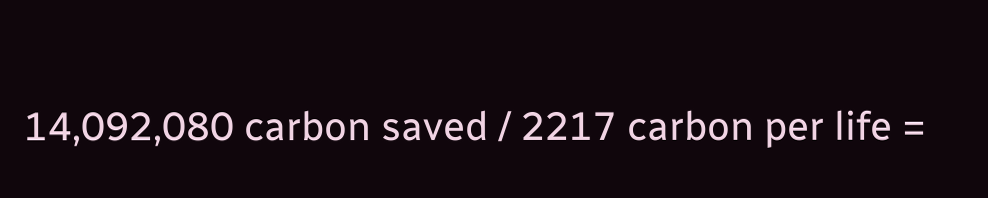14,092,080 carbon saved / 2217 carbon per life =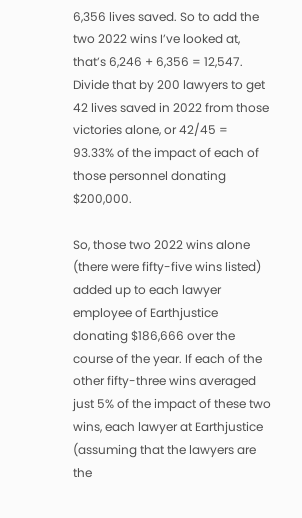6,356 lives saved. So to add the two 2022 wins I’ve looked at, that’s 6,246 + 6,356 = 12,547. Divide that by 200 lawyers to get 42 lives saved in 2022 from those victories alone, or 42/45 = 93.33% of the impact of each of those personnel donating $200,000.

So, those two 2022 wins alone (there were fifty-five wins listed) added up to each lawyer employee of Earthjustice donating $186,666 over the course of the year. If each of the other fifty-three wins averaged just 5% of the impact of these two wins, each lawyer at Earthjustice (assuming that the lawyers are the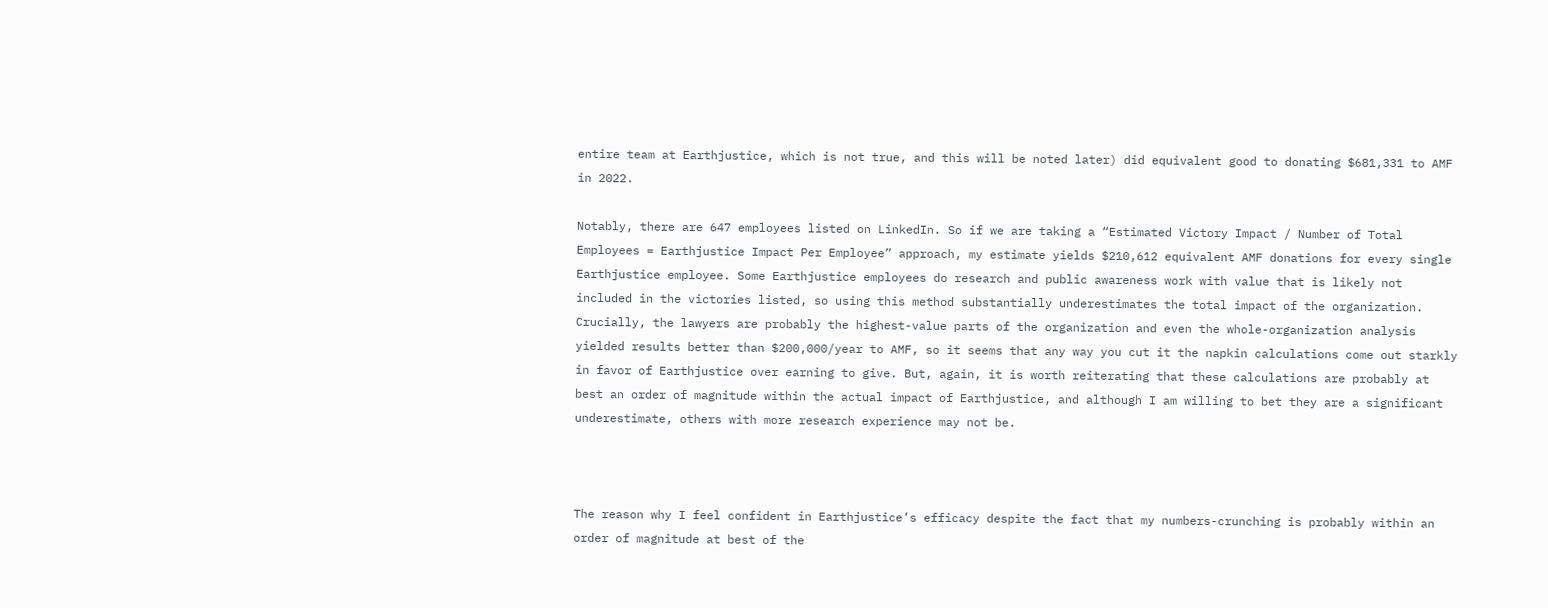entire team at Earthjustice, which is not true, and this will be noted later) did equivalent good to donating $681,331 to AMF in 2022.

Notably, there are 647 employees listed on LinkedIn. So if we are taking a “Estimated Victory Impact / Number of Total Employees = Earthjustice Impact Per Employee” approach, my estimate yields $210,612 equivalent AMF donations for every single Earthjustice employee. Some Earthjustice employees do research and public awareness work with value that is likely not included in the victories listed, so using this method substantially underestimates the total impact of the organization. Crucially, the lawyers are probably the highest-value parts of the organization and even the whole-organization analysis yielded results better than $200,000/year to AMF, so it seems that any way you cut it the napkin calculations come out starkly in favor of Earthjustice over earning to give. But, again, it is worth reiterating that these calculations are probably at best an order of magnitude within the actual impact of Earthjustice, and although I am willing to bet they are a significant underestimate, others with more research experience may not be.



The reason why I feel confident in Earthjustice’s efficacy despite the fact that my numbers-crunching is probably within an order of magnitude at best of the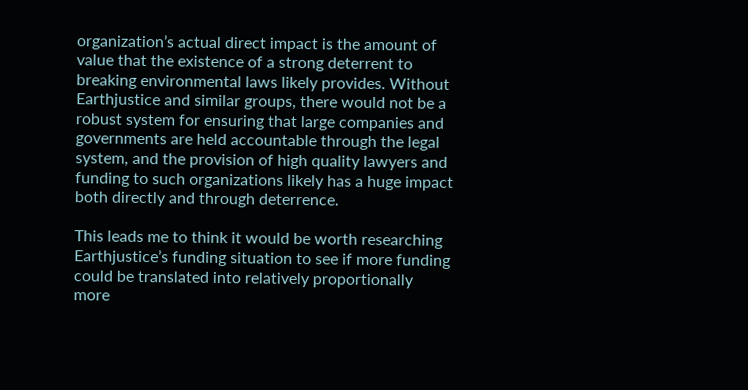organization’s actual direct impact is the amount of value that the existence of a strong deterrent to breaking environmental laws likely provides. Without Earthjustice and similar groups, there would not be a robust system for ensuring that large companies and governments are held accountable through the legal system, and the provision of high quality lawyers and funding to such organizations likely has a huge impact both directly and through deterrence.

This leads me to think it would be worth researching Earthjustice’s funding situation to see if more funding could be translated into relatively proportionally more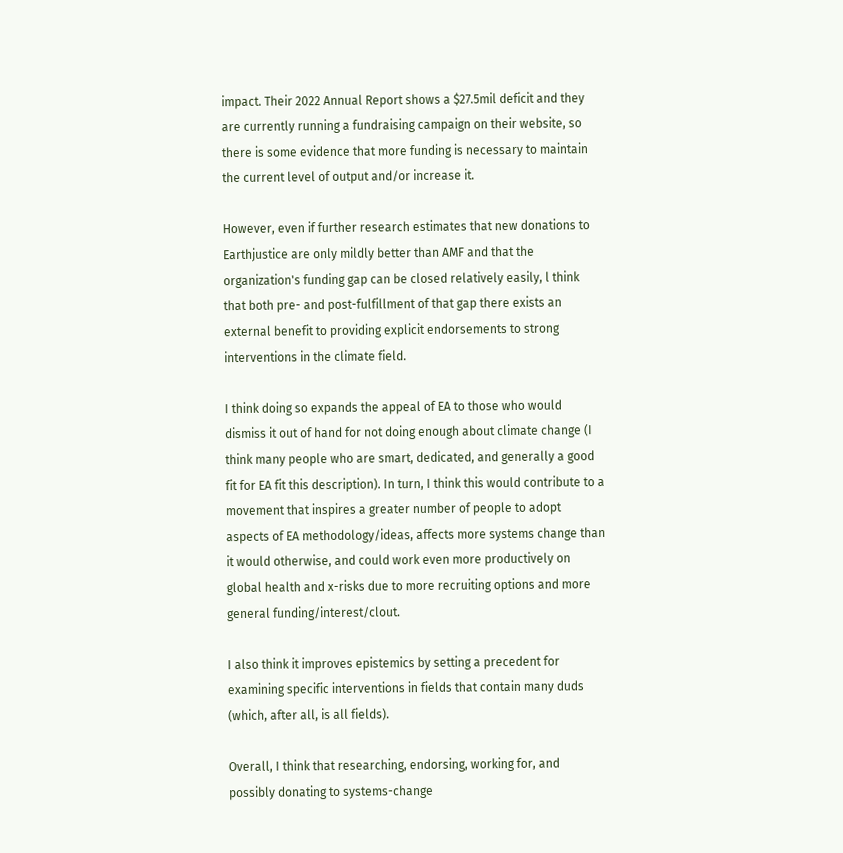impact. Their 2022 Annual Report shows a $27.5mil deficit and they are currently running a fundraising campaign on their website, so there is some evidence that more funding is necessary to maintain the current level of output and/or increase it.

However, even if further research estimates that new donations to Earthjustice are only mildly better than AMF and that the organization's funding gap can be closed relatively easily, l think that both pre- and post-fulfillment of that gap there exists an external benefit to providing explicit endorsements to strong interventions in the climate field.

I think doing so expands the appeal of EA to those who would dismiss it out of hand for not doing enough about climate change (I think many people who are smart, dedicated, and generally a good fit for EA fit this description). In turn, I think this would contribute to a movement that inspires a greater number of people to adopt aspects of EA methodology/ideas, affects more systems change than it would otherwise, and could work even more productively on global health and x-risks due to more recruiting options and more general funding/interest/clout.

I also think it improves epistemics by setting a precedent for examining specific interventions in fields that contain many duds (which, after all, is all fields).

Overall, I think that researching, endorsing, working for, and possibly donating to systems-change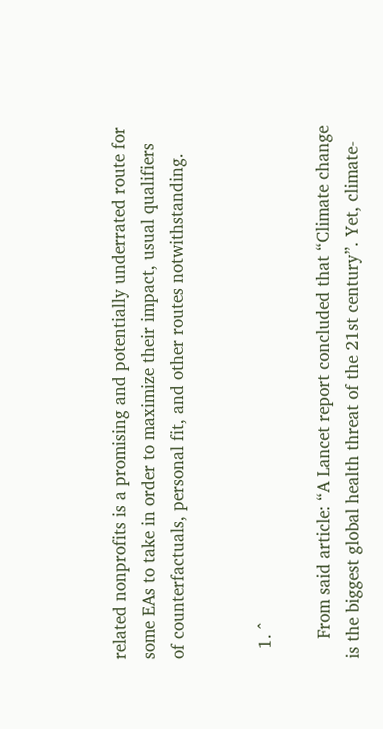related nonprofits is a promising and potentially underrated route for some EAs to take in order to maximize their impact, usual qualifiers of counterfactuals, personal fit, and other routes notwithstanding.


  1. ^

    From said article: “A Lancet report concluded that “Climate change is the biggest global health threat of the 21st century”. Yet, climate-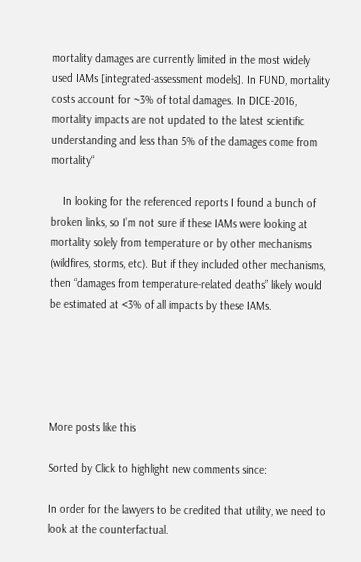mortality damages are currently limited in the most widely used IAMs [integrated-assessment models]. In FUND, mortality costs account for ~3% of total damages. In DICE-2016, mortality impacts are not updated to the latest scientific understanding and less than 5% of the damages come from mortality“

    In looking for the referenced reports I found a bunch of broken links, so I’m not sure if these IAMs were looking at mortality solely from temperature or by other mechanisms (wildfires, storms, etc). But if they included other mechanisms, then “damages from temperature-related deaths” likely would be estimated at <3% of all impacts by these IAMs.





More posts like this

Sorted by Click to highlight new comments since:

In order for the lawyers to be credited that utility, we need to look at the counterfactual.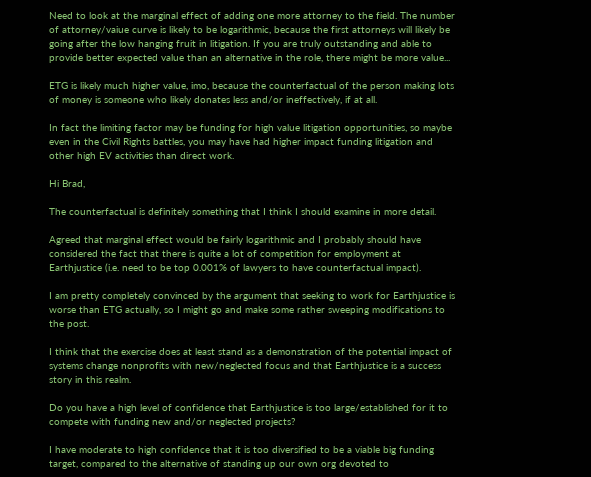Need to look at the marginal effect of adding one more attorney to the field. The number of attorney/vaiue curve is likely to be logarithmic, because the first attorneys will likely be going after the low hanging fruit in litigation. If you are truly outstanding and able to provide better expected value than an alternative in the role, there might be more value...

ETG is likely much higher value, imo, because the counterfactual of the person making lots of money is someone who likely donates less and/or ineffectively, if at all.

In fact the limiting factor may be funding for high value litigation opportunities, so maybe even in the Civil Rights battles, you may have had higher impact funding litigation and other high EV activities than direct work.

Hi Brad,

The counterfactual is definitely something that I think I should examine in more detail.

Agreed that marginal effect would be fairly logarithmic and I probably should have considered the fact that there is quite a lot of competition for employment at Earthjustice (i.e. need to be top 0.001% of lawyers to have counterfactual impact).

I am pretty completely convinced by the argument that seeking to work for Earthjustice is worse than ETG actually, so I might go and make some rather sweeping modifications to the post.

I think that the exercise does at least stand as a demonstration of the potential impact of systems change nonprofits with new/neglected focus and that Earthjustice is a success story in this realm.

Do you have a high level of confidence that Earthjustice is too large/established for it to compete with funding new and/or neglected projects?

I have moderate to high confidence that it is too diversified to be a viable big funding target, compared to the alternative of standing up our own org devoted to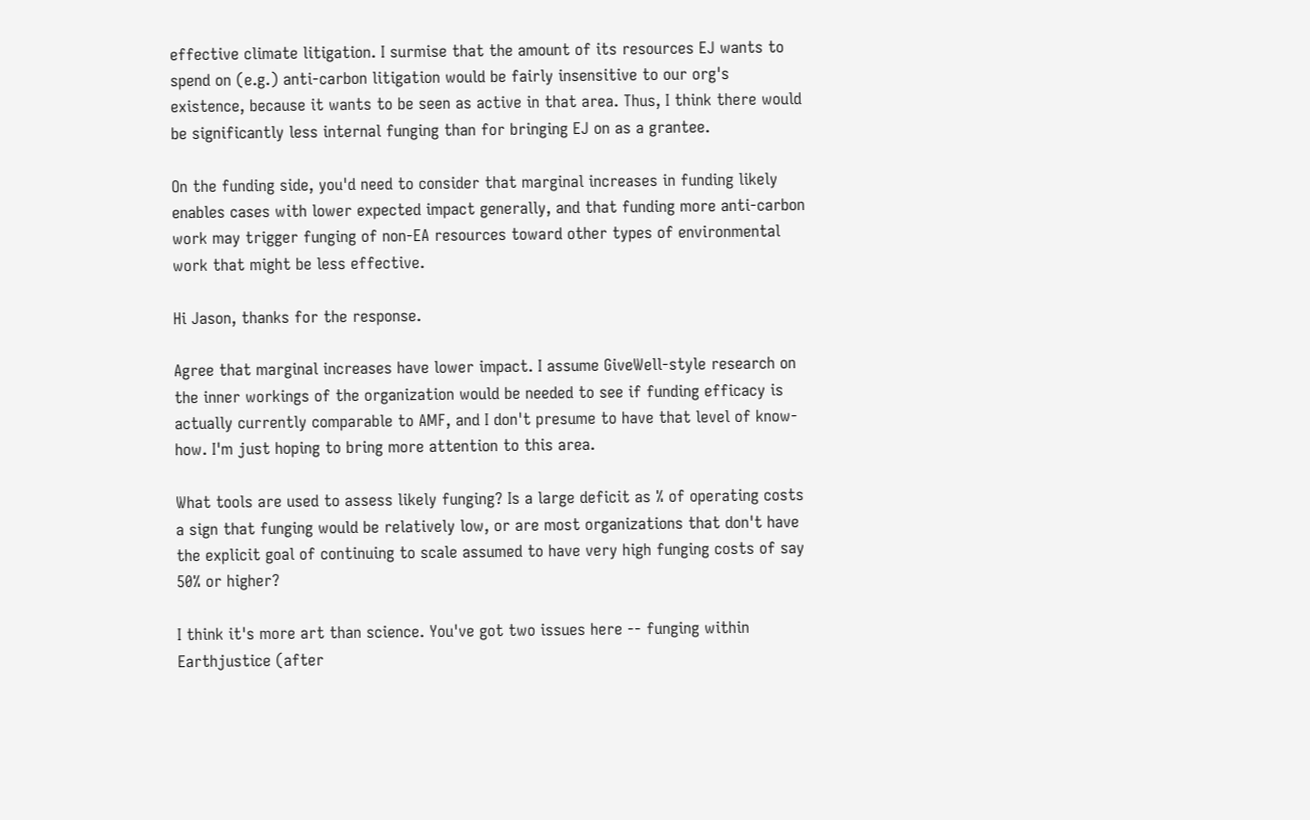effective climate litigation. I surmise that the amount of its resources EJ wants to spend on (e.g.) anti-carbon litigation would be fairly insensitive to our org's existence, because it wants to be seen as active in that area. Thus, I think there would be significantly less internal funging than for bringing EJ on as a grantee.

On the funding side, you'd need to consider that marginal increases in funding likely enables cases with lower expected impact generally, and that funding more anti-carbon work may trigger funging of non-EA resources toward other types of environmental work that might be less effective.

Hi Jason, thanks for the response.

Agree that marginal increases have lower impact. I assume GiveWell-style research on the inner workings of the organization would be needed to see if funding efficacy is actually currently comparable to AMF, and I don't presume to have that level of know-how. I'm just hoping to bring more attention to this area.

What tools are used to assess likely funging? Is a large deficit as % of operating costs a sign that funging would be relatively low, or are most organizations that don't have the explicit goal of continuing to scale assumed to have very high funging costs of say 50% or higher?

I think it's more art than science. You've got two issues here -- funging within Earthjustice (after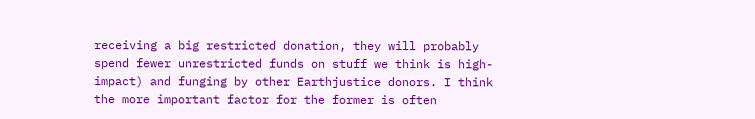receiving a big restricted donation, they will probably spend fewer unrestricted funds on stuff we think is high-impact) and funging by other Earthjustice donors. I think the more important factor for the former is often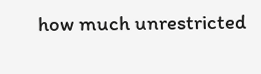how much unrestricted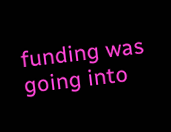funding was going into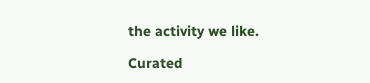the activity we like.

Curated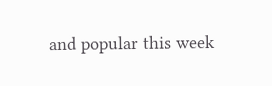and popular this week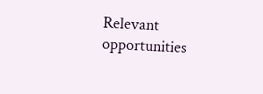Relevant opportunities